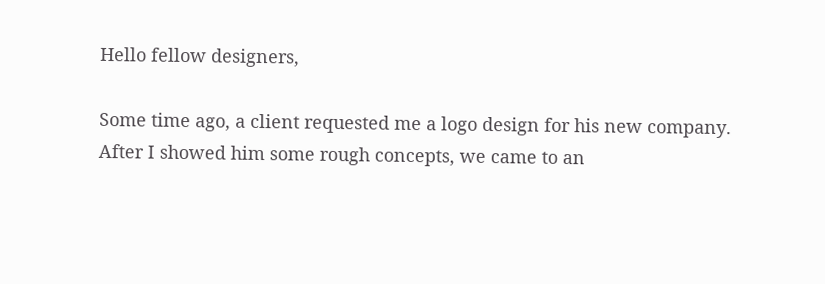Hello fellow designers,

Some time ago, a client requested me a logo design for his new company. After I showed him some rough concepts, we came to an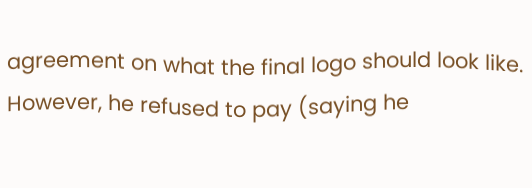agreement on what the final logo should look like. However, he refused to pay (saying he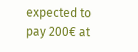expected to pay 200€ at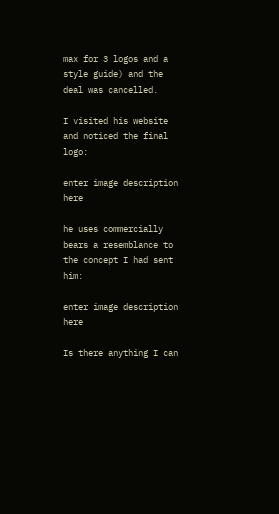max for 3 logos and a style guide) and the deal was cancelled.

I visited his website and noticed the final logo:

enter image description here

he uses commercially bears a resemblance to the concept I had sent him:

enter image description here

Is there anything I can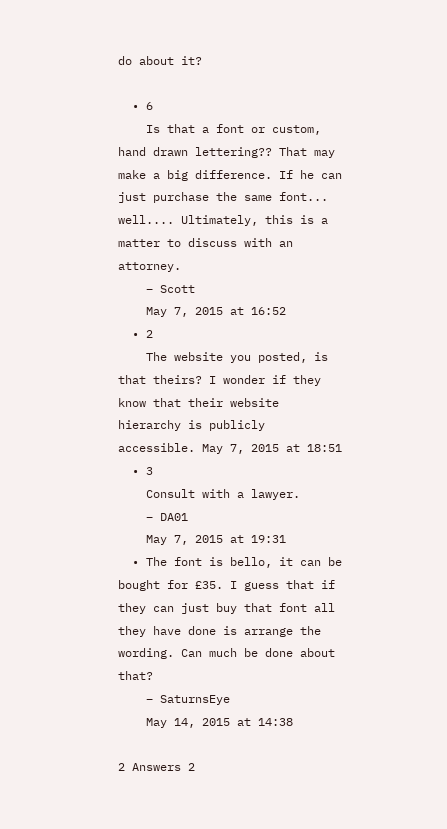do about it?

  • 6
    Is that a font or custom, hand drawn lettering?? That may make a big difference. If he can just purchase the same font... well.... Ultimately, this is a matter to discuss with an attorney.
    – Scott
    May 7, 2015 at 16:52
  • 2
    The website you posted, is that theirs? I wonder if they know that their website hierarchy is publicly accessible. May 7, 2015 at 18:51
  • 3
    Consult with a lawyer.
    – DA01
    May 7, 2015 at 19:31
  • The font is bello, it can be bought for £35. I guess that if they can just buy that font all they have done is arrange the wording. Can much be done about that?
    – SaturnsEye
    May 14, 2015 at 14:38

2 Answers 2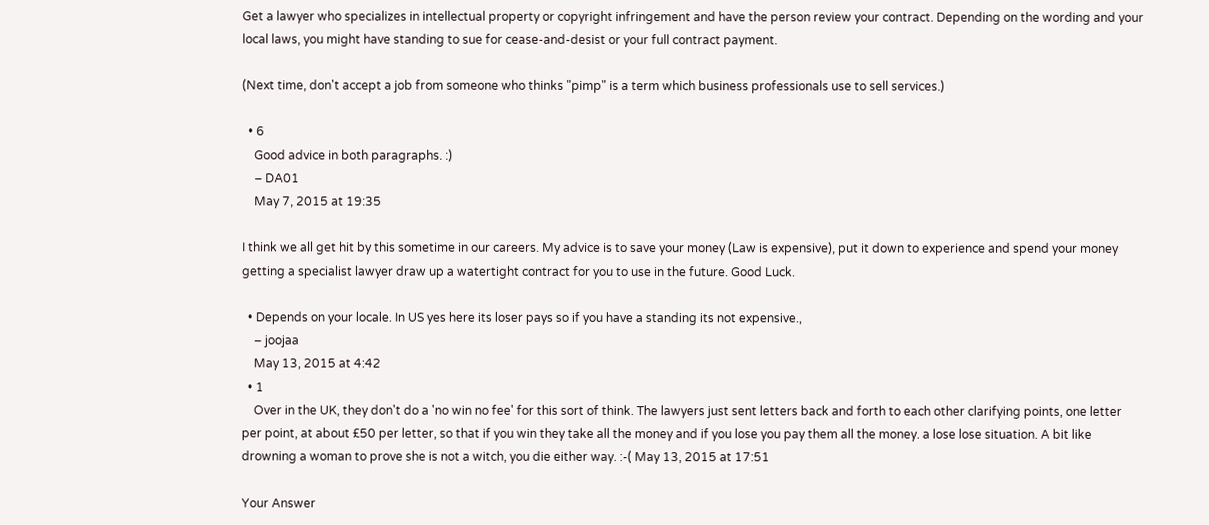Get a lawyer who specializes in intellectual property or copyright infringement and have the person review your contract. Depending on the wording and your local laws, you might have standing to sue for cease-and-desist or your full contract payment.

(Next time, don't accept a job from someone who thinks "pimp" is a term which business professionals use to sell services.)

  • 6
    Good advice in both paragraphs. :)
    – DA01
    May 7, 2015 at 19:35

I think we all get hit by this sometime in our careers. My advice is to save your money (Law is expensive), put it down to experience and spend your money getting a specialist lawyer draw up a watertight contract for you to use in the future. Good Luck.

  • Depends on your locale. In US yes here its loser pays so if you have a standing its not expensive.,
    – joojaa
    May 13, 2015 at 4:42
  • 1
    Over in the UK, they don't do a 'no win no fee' for this sort of think. The lawyers just sent letters back and forth to each other clarifying points, one letter per point, at about £50 per letter, so that if you win they take all the money and if you lose you pay them all the money. a lose lose situation. A bit like drowning a woman to prove she is not a witch, you die either way. :-( May 13, 2015 at 17:51

Your Answer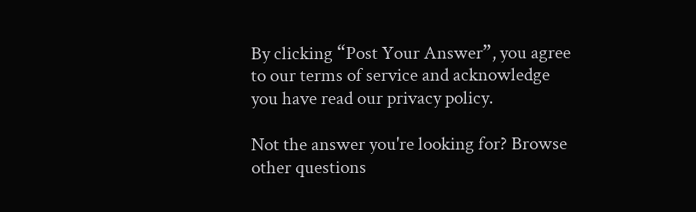By clicking “Post Your Answer”, you agree to our terms of service and acknowledge you have read our privacy policy.

Not the answer you're looking for? Browse other questions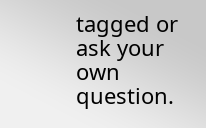tagged or ask your own question.